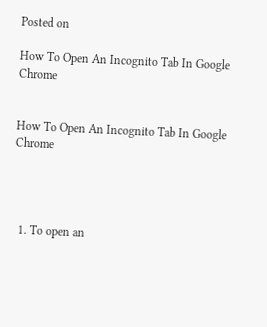Posted on

How To Open An Incognito Tab In Google Chrome


How To Open An Incognito Tab In Google Chrome




  1. To open an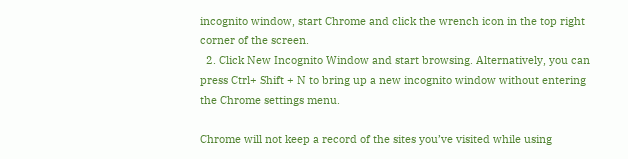incognito window, start Chrome and click the wrench icon in the top right corner of the screen.
  2. Click New Incognito Window and start browsing. Alternatively, you can press Ctrl+ Shift + N to bring up a new incognito window without entering the Chrome settings menu.

Chrome will not keep a record of the sites you’ve visited while using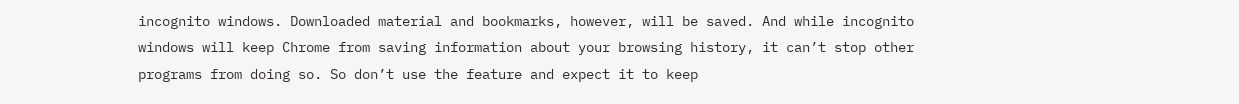incognito windows. Downloaded material and bookmarks, however, will be saved. And while incognito windows will keep Chrome from saving information about your browsing history, it can’t stop other programs from doing so. So don’t use the feature and expect it to keep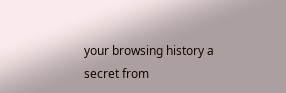your browsing history a secret from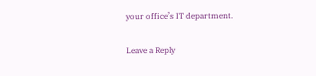your office’s IT department.

Leave a Reply